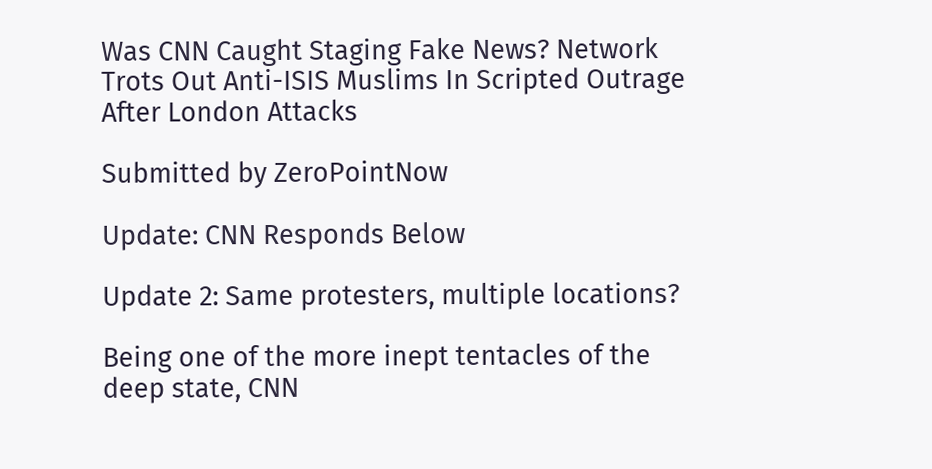Was CNN Caught Staging Fake News? Network Trots Out Anti-ISIS Muslims In Scripted Outrage After London Attacks

Submitted by ZeroPointNow

Update: CNN Responds Below

Update 2: Same protesters, multiple locations?

Being one of the more inept tentacles of the deep state, CNN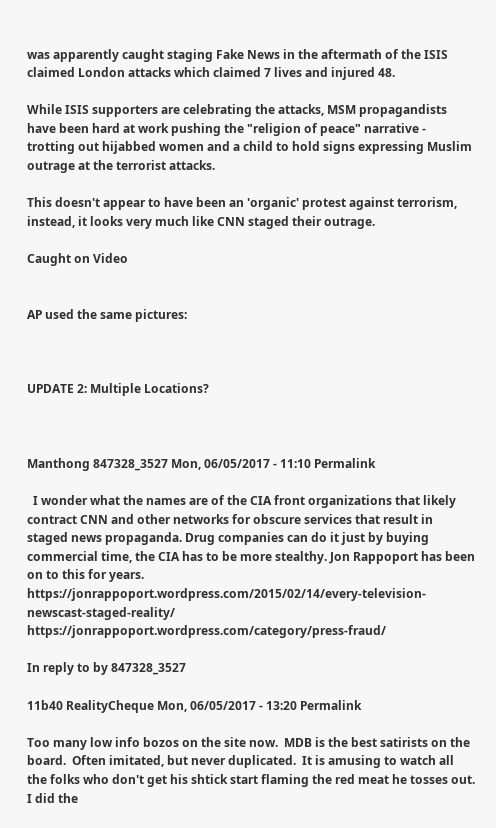was apparently caught staging Fake News in the aftermath of the ISIS claimed London attacks which claimed 7 lives and injured 48.

While ISIS supporters are celebrating the attacks, MSM propagandists have been hard at work pushing the "religion of peace" narrative - trotting out hijabbed women and a child to hold signs expressing Muslim outrage at the terrorist attacks.

This doesn't appear to have been an 'organic' protest against terrorism, instead, it looks very much like CNN staged their outrage.

Caught on Video


AP used the same pictures:



UPDATE 2: Multiple Locations?



Manthong 847328_3527 Mon, 06/05/2017 - 11:10 Permalink

  I wonder what the names are of the CIA front organizations that likely contract CNN and other networks for obscure services that result in staged news propaganda. Drug companies can do it just by buying commercial time, the CIA has to be more stealthy. Jon Rappoport has been on to this for years. https://jonrappoport.wordpress.com/2015/02/14/every-television-newscast-staged-reality/  https://jonrappoport.wordpress.com/category/press-fraud/

In reply to by 847328_3527

11b40 RealityCheque Mon, 06/05/2017 - 13:20 Permalink

Too many low info bozos on the site now.  MDB is the best satirists on the board.  Often imitated, but never duplicated.  It is amusing to watch all the folks who don't get his shtick start flaming the red meat he tosses out.  I did the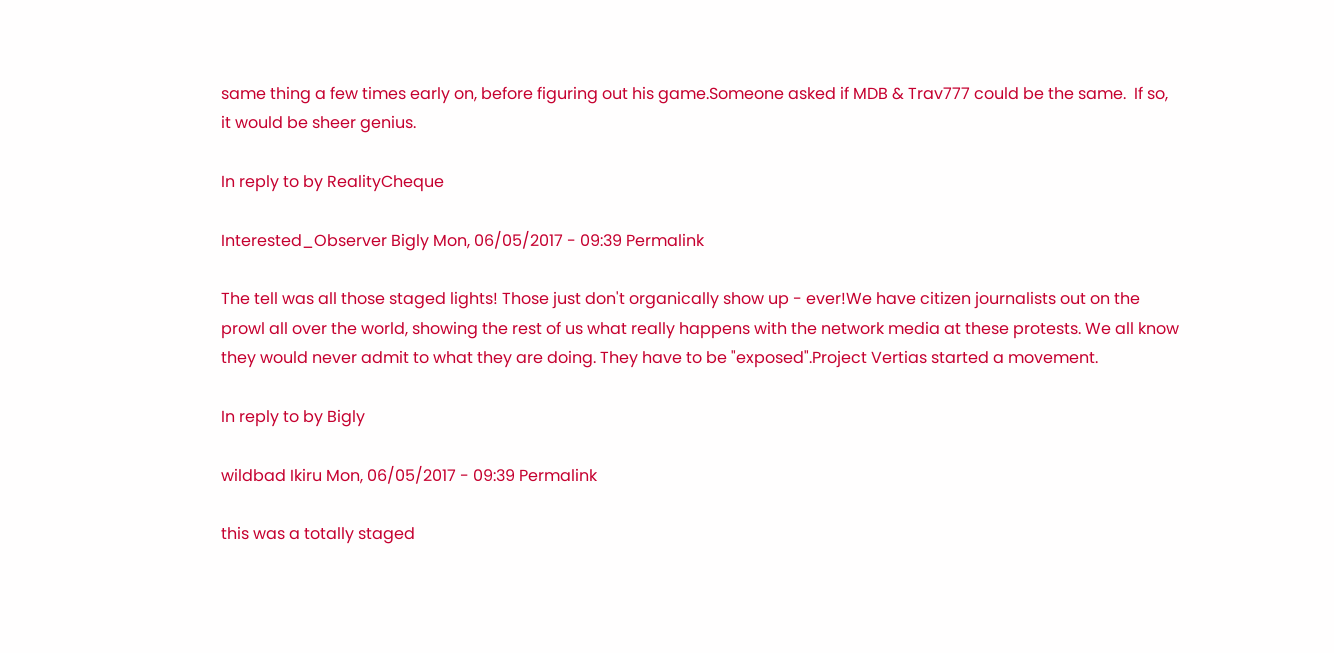same thing a few times early on, before figuring out his game.Someone asked if MDB & Trav777 could be the same.  If so, it would be sheer genius.

In reply to by RealityCheque

Interested_Observer Bigly Mon, 06/05/2017 - 09:39 Permalink

The tell was all those staged lights! Those just don't organically show up - ever!We have citizen journalists out on the prowl all over the world, showing the rest of us what really happens with the network media at these protests. We all know they would never admit to what they are doing. They have to be "exposed".Project Vertias started a movement.

In reply to by Bigly

wildbad Ikiru Mon, 06/05/2017 - 09:39 Permalink

this was a totally staged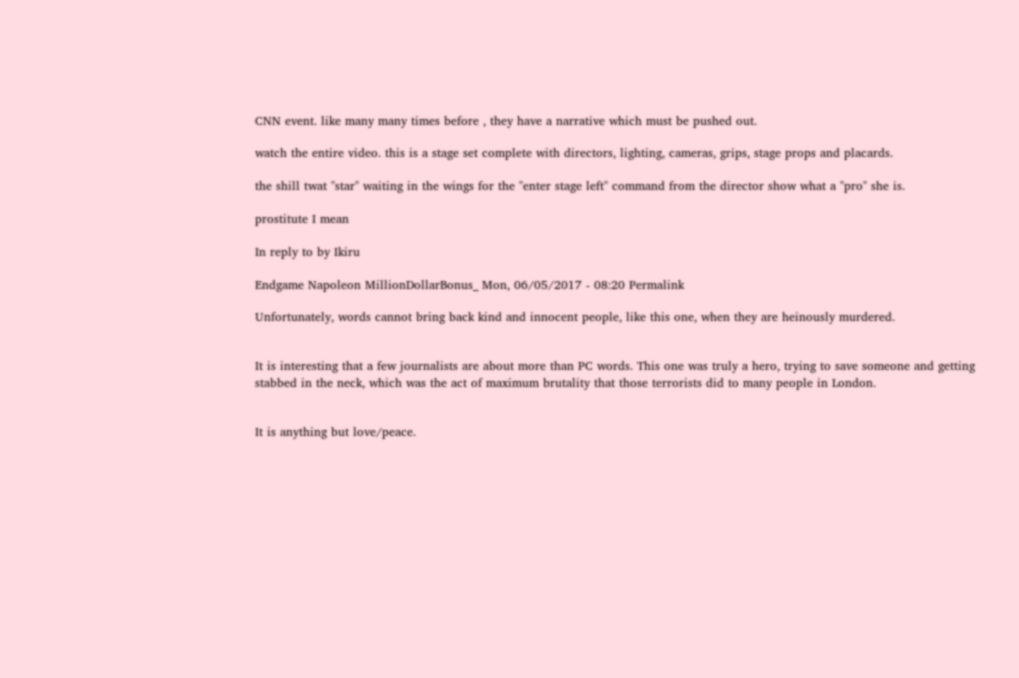CNN event. like many many times before , they have a narrative which must be pushed out.

watch the entire video. this is a stage set complete with directors, lighting, cameras, grips, stage props and placards.

the shill twat "star" waiting in the wings for the "enter stage left" command from the director show what a "pro" she is.

prostitute I mean

In reply to by Ikiru

Endgame Napoleon MillionDollarBonus_ Mon, 06/05/2017 - 08:20 Permalink

Unfortunately, words cannot bring back kind and innocent people, like this one, when they are heinously murdered.


It is interesting that a few journalists are about more than PC words. This one was truly a hero, trying to save someone and getting stabbed in the neck, which was the act of maximum brutality that those terrorists did to many people in London.


It is anything but love/peace.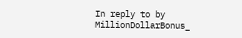In reply to by MillionDollarBonus_